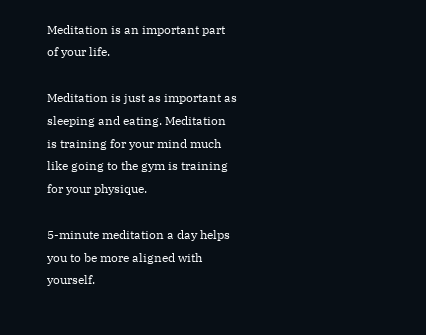Meditation is an important part of your life.

Meditation is just as important as sleeping and eating. Meditation is training for your mind much like going to the gym is training for your physique.

5-minute meditation a day helps you to be more aligned with yourself.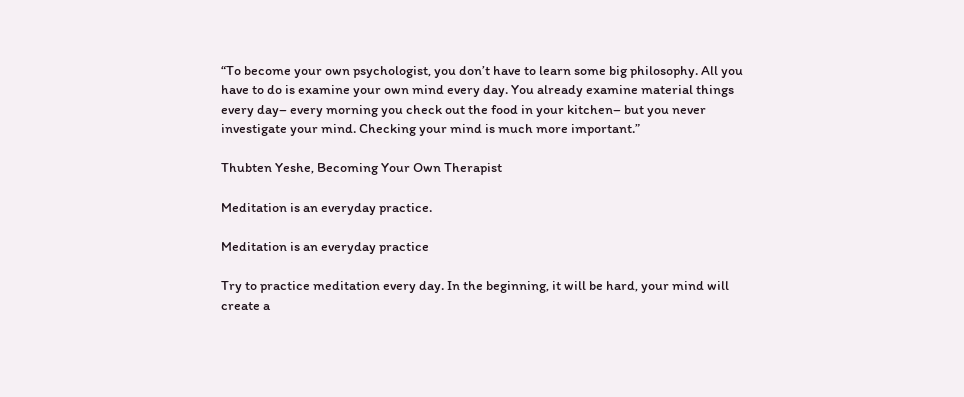“To become your own psychologist, you don’t have to learn some big philosophy. All you have to do is examine your own mind every day. You already examine material things every day– every morning you check out the food in your kitchen– but you never investigate your mind. Checking your mind is much more important.”

Thubten Yeshe, Becoming Your Own Therapist

Meditation is an everyday practice.

Meditation is an everyday practice

Try to practice meditation every day. In the beginning, it will be hard, your mind will create a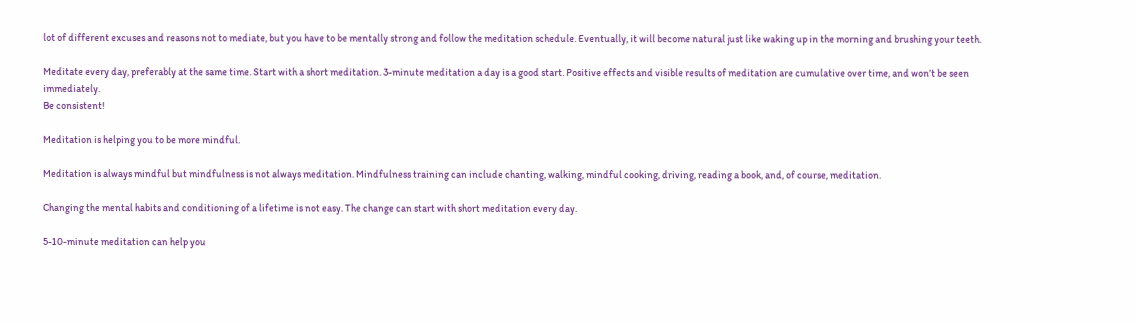lot of different excuses and reasons not to mediate, but you have to be mentally strong and follow the meditation schedule. Eventually, it will become natural just like waking up in the morning and brushing your teeth.

Meditate every day, preferably at the same time. Start with a short meditation. 3-minute meditation a day is a good start. Positive effects and visible results of meditation are cumulative over time, and won’t be seen immediately.
Be consistent!

Meditation is helping you to be more mindful.

Meditation is always mindful but mindfulness is not always meditation. Mindfulness training can include chanting, walking, mindful cooking, driving, reading a book, and, of course, meditation.

Changing the mental habits and conditioning of a lifetime is not easy. The change can start with short meditation every day.

5-10-minute meditation can help you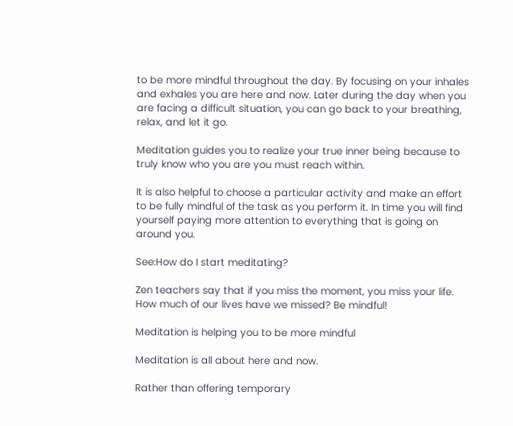to be more mindful throughout the day. By focusing on your inhales and exhales you are here and now. Later during the day when you are facing a difficult situation, you can go back to your breathing, relax, and let it go.

Meditation guides you to realize your true inner being because to truly know who you are you must reach within.

It is also helpful to choose a particular activity and make an effort to be fully mindful of the task as you perform it. In time you will find yourself paying more attention to everything that is going on around you.

See:How do I start meditating?

Zen teachers say that if you miss the moment, you miss your life. How much of our lives have we missed? Be mindful!

Meditation is helping you to be more mindful

Meditation is all about here and now.

Rather than offering temporary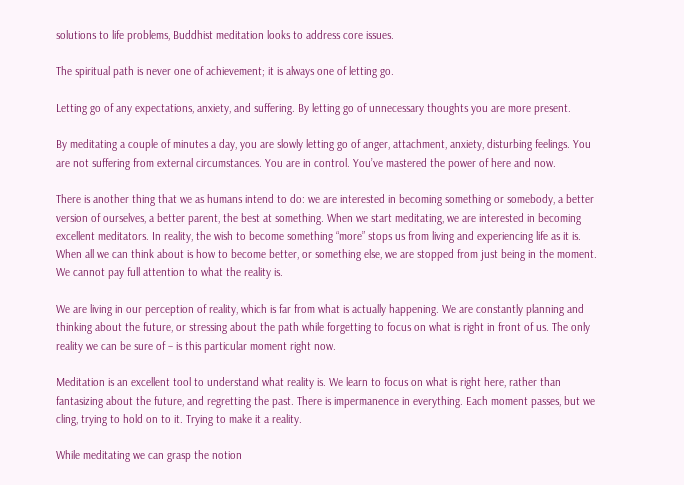solutions to life problems, Buddhist meditation looks to address core issues.

The spiritual path is never one of achievement; it is always one of letting go.

Letting go of any expectations, anxiety, and suffering. By letting go of unnecessary thoughts you are more present.

By meditating a couple of minutes a day, you are slowly letting go of anger, attachment, anxiety, disturbing feelings. You are not suffering from external circumstances. You are in control. You’ve mastered the power of here and now.

There is another thing that we as humans intend to do: we are interested in becoming something or somebody, a better version of ourselves, a better parent, the best at something. When we start meditating, we are interested in becoming excellent meditators. In reality, the wish to become something “more” stops us from living and experiencing life as it is. When all we can think about is how to become better, or something else, we are stopped from just being in the moment. We cannot pay full attention to what the reality is.

We are living in our perception of reality, which is far from what is actually happening. We are constantly planning and thinking about the future, or stressing about the path while forgetting to focus on what is right in front of us. The only reality we can be sure of – is this particular moment right now.

Meditation is an excellent tool to understand what reality is. We learn to focus on what is right here, rather than fantasizing about the future, and regretting the past. There is impermanence in everything. Each moment passes, but we cling, trying to hold on to it. Trying to make it a reality.

While meditating we can grasp the notion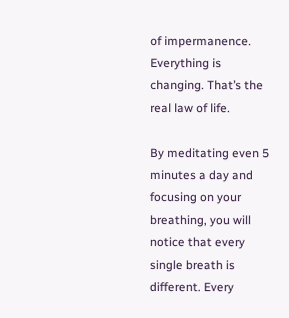of impermanence. Everything is changing. That’s the real law of life.

By meditating even 5 minutes a day and focusing on your breathing, you will notice that every single breath is different. Every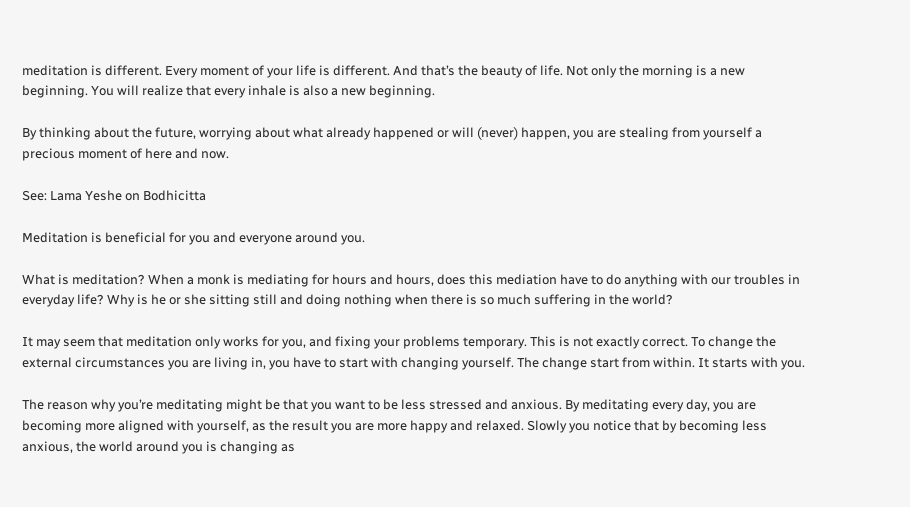meditation is different. Every moment of your life is different. And that’s the beauty of life. Not only the morning is a new beginning. You will realize that every inhale is also a new beginning.

By thinking about the future, worrying about what already happened or will (never) happen, you are stealing from yourself a precious moment of here and now.

See: Lama Yeshe on Bodhicitta

Meditation is beneficial for you and everyone around you.

What is meditation? When a monk is mediating for hours and hours, does this mediation have to do anything with our troubles in everyday life? Why is he or she sitting still and doing nothing when there is so much suffering in the world?

It may seem that meditation only works for you, and fixing your problems temporary. This is not exactly correct. To change the external circumstances you are living in, you have to start with changing yourself. The change start from within. It starts with you.

The reason why you’re meditating might be that you want to be less stressed and anxious. By meditating every day, you are becoming more aligned with yourself, as the result you are more happy and relaxed. Slowly you notice that by becoming less anxious, the world around you is changing as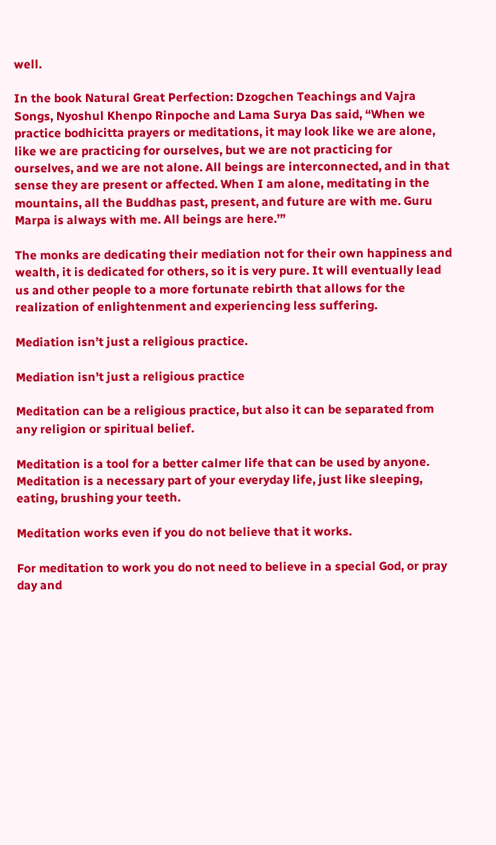well.

In the book Natural Great Perfection: Dzogchen Teachings and Vajra Songs, Nyoshul Khenpo Rinpoche and Lama Surya Das said, “When we practice bodhicitta prayers or meditations, it may look like we are alone, like we are practicing for ourselves, but we are not practicing for ourselves, and we are not alone. All beings are interconnected, and in that sense they are present or affected. When I am alone, meditating in the mountains, all the Buddhas past, present, and future are with me. Guru Marpa is always with me. All beings are here.’”

The monks are dedicating their mediation not for their own happiness and wealth, it is dedicated for others, so it is very pure. It will eventually lead us and other people to a more fortunate rebirth that allows for the realization of enlightenment and experiencing less suffering.

Mediation isn’t just a religious practice.

Mediation isn't just a religious practice

Meditation can be a religious practice, but also it can be separated from any religion or spiritual belief.

Meditation is a tool for a better calmer life that can be used by anyone. Meditation is a necessary part of your everyday life, just like sleeping, eating, brushing your teeth.

Meditation works even if you do not believe that it works.

For meditation to work you do not need to believe in a special God, or pray day and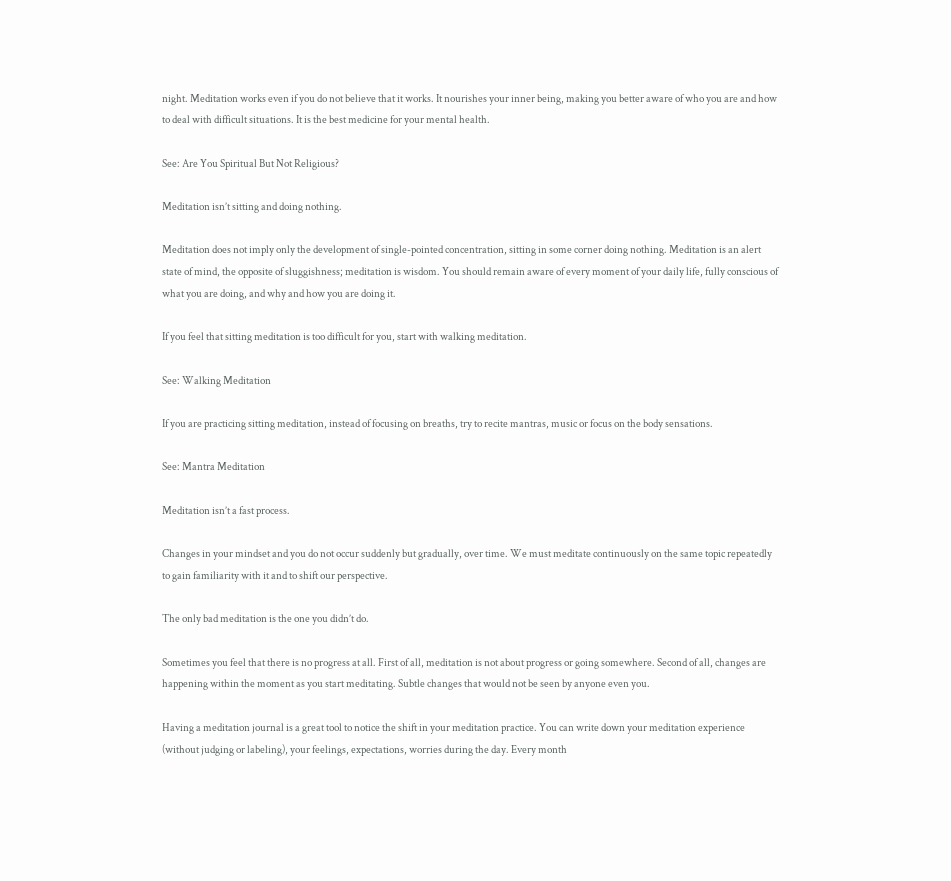night. Meditation works even if you do not believe that it works. It nourishes your inner being, making you better aware of who you are and how to deal with difficult situations. It is the best medicine for your mental health.

See: Are You Spiritual But Not Religious?

Meditation isn’t sitting and doing nothing.

Meditation does not imply only the development of single-pointed concentration, sitting in some corner doing nothing. Meditation is an alert state of mind, the opposite of sluggishness; meditation is wisdom. You should remain aware of every moment of your daily life, fully conscious of what you are doing, and why and how you are doing it.

If you feel that sitting meditation is too difficult for you, start with walking meditation.

See: Walking Meditation

If you are practicing sitting meditation, instead of focusing on breaths, try to recite mantras, music or focus on the body sensations.

See: Mantra Meditation

Meditation isn’t a fast process.

Changes in your mindset and you do not occur suddenly but gradually, over time. We must meditate continuously on the same topic repeatedly to gain familiarity with it and to shift our perspective.

The only bad meditation is the one you didn’t do.

Sometimes you feel that there is no progress at all. First of all, meditation is not about progress or going somewhere. Second of all, changes are happening within the moment as you start meditating. Subtle changes that would not be seen by anyone even you.

Having a meditation journal is a great tool to notice the shift in your meditation practice. You can write down your meditation experience (without judging or labeling), your feelings, expectations, worries during the day. Every month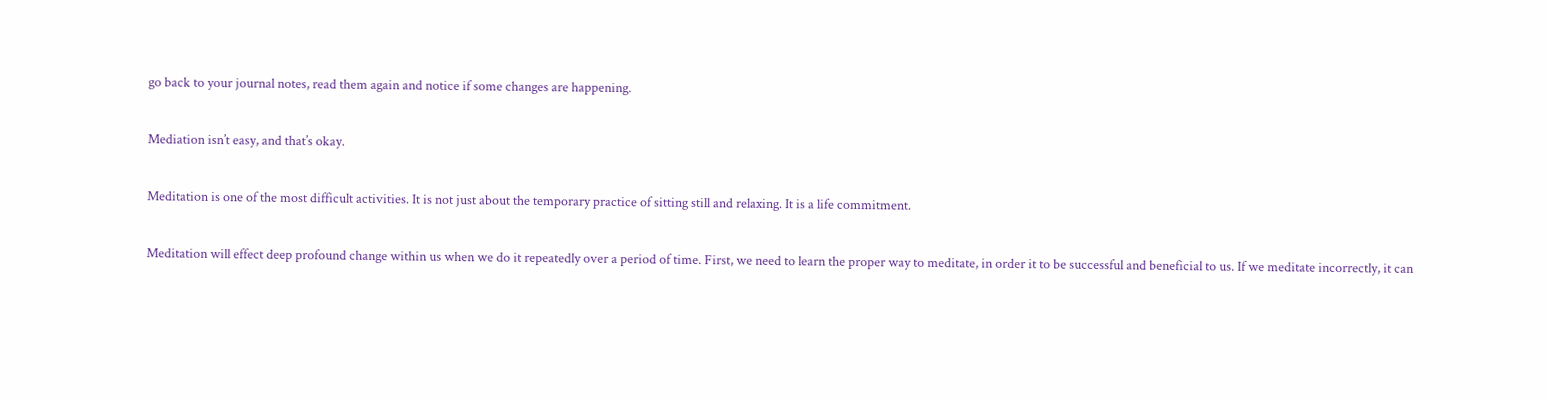go back to your journal notes, read them again and notice if some changes are happening.

Mediation isn’t easy, and that’s okay.

Meditation is one of the most difficult activities. It is not just about the temporary practice of sitting still and relaxing. It is a life commitment.

Meditation will effect deep profound change within us when we do it repeatedly over a period of time. First, we need to learn the proper way to meditate, in order it to be successful and beneficial to us. If we meditate incorrectly, it can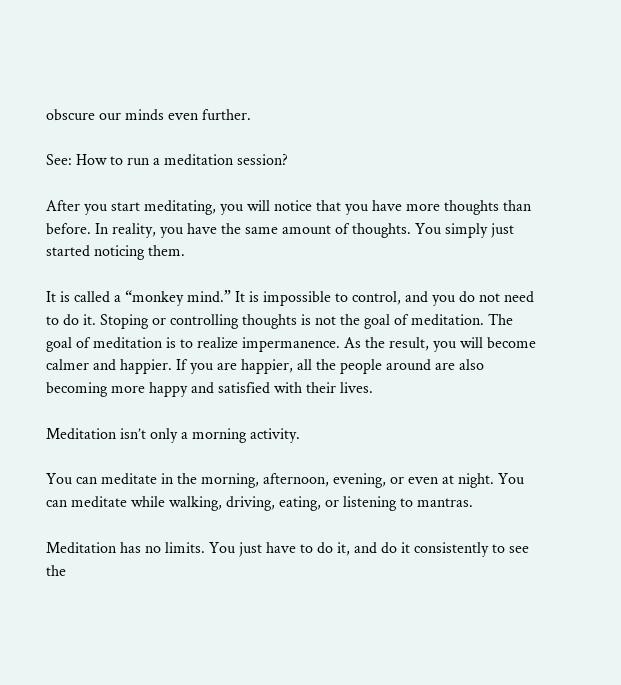obscure our minds even further.

See: How to run a meditation session?

After you start meditating, you will notice that you have more thoughts than before. In reality, you have the same amount of thoughts. You simply just started noticing them.

It is called a “monkey mind.” It is impossible to control, and you do not need to do it. Stoping or controlling thoughts is not the goal of meditation. The goal of meditation is to realize impermanence. As the result, you will become calmer and happier. If you are happier, all the people around are also becoming more happy and satisfied with their lives.

Meditation isn’t only a morning activity.

You can meditate in the morning, afternoon, evening, or even at night. You can meditate while walking, driving, eating, or listening to mantras.

Meditation has no limits. You just have to do it, and do it consistently to see the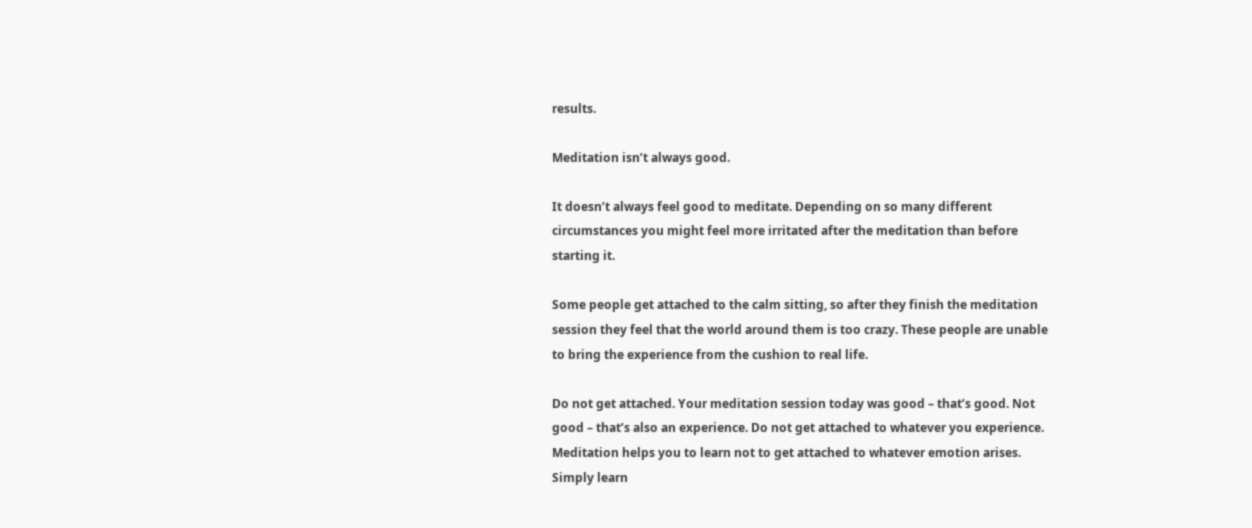results.

Meditation isn’t always good.

It doesn’t always feel good to meditate. Depending on so many different circumstances you might feel more irritated after the meditation than before starting it.

Some people get attached to the calm sitting, so after they finish the meditation session they feel that the world around them is too crazy. These people are unable to bring the experience from the cushion to real life.

Do not get attached. Your meditation session today was good – that’s good. Not good – that’s also an experience. Do not get attached to whatever you experience. Meditation helps you to learn not to get attached to whatever emotion arises. Simply learn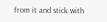from it and stick with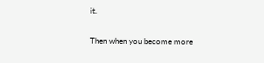it.

Then when you become more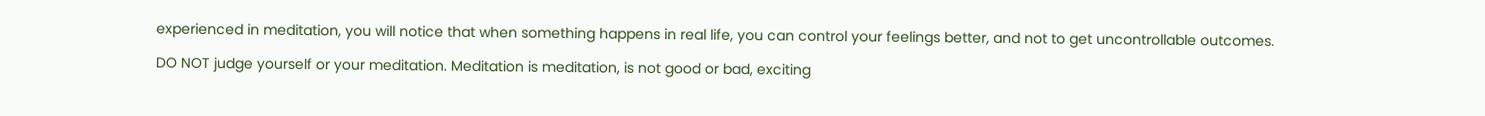experienced in meditation, you will notice that when something happens in real life, you can control your feelings better, and not to get uncontrollable outcomes.

DO NOT judge yourself or your meditation. Meditation is meditation, is not good or bad, exciting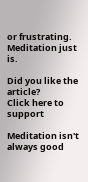or frustrating. Meditation just is.

Did you like the article?
Click here to support

Meditation isn't always good